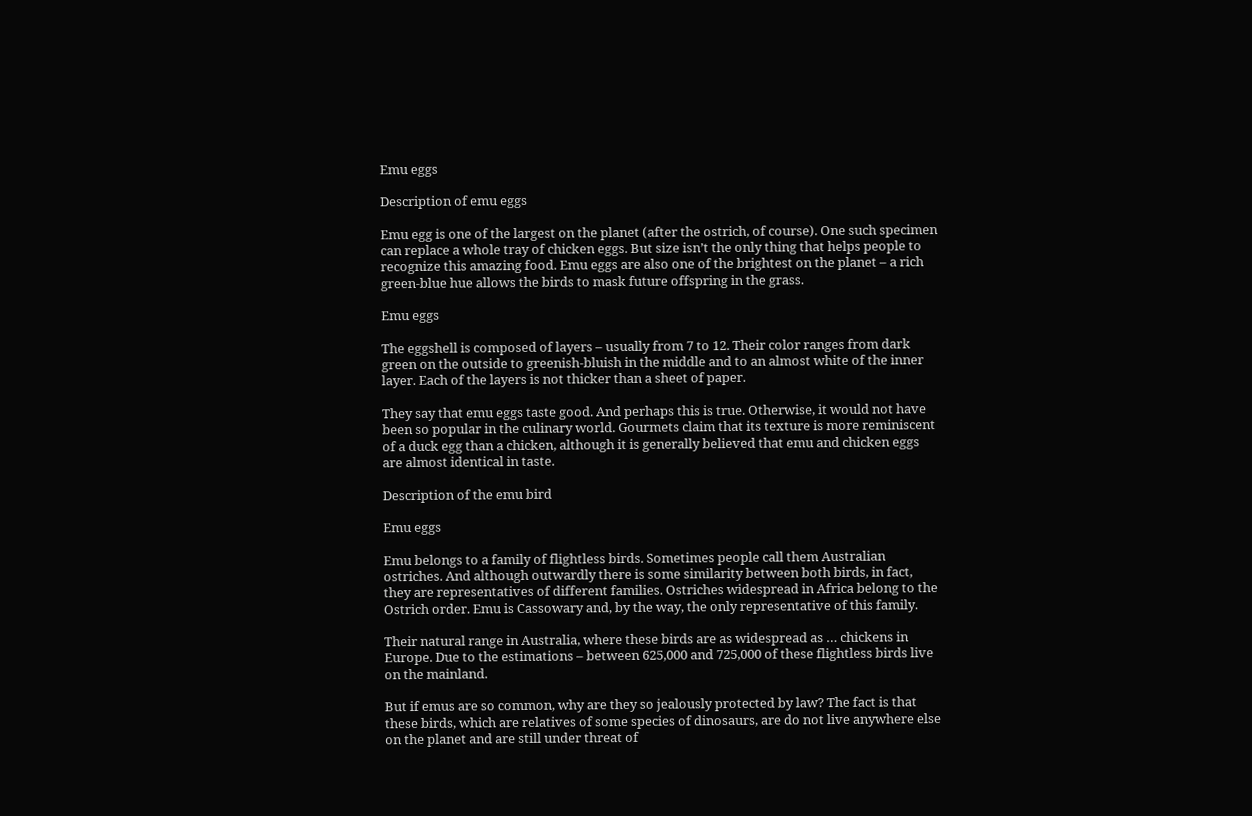Emu eggs

Description of emu eggs

Emu egg is one of the largest on the planet (after the ostrich, of course). One such specimen can replace a whole tray of chicken eggs. But size isn’t the only thing that helps people to recognize this amazing food. Emu eggs are also one of the brightest on the planet – a rich green-blue hue allows the birds to mask future offspring in the grass.

Emu eggs

The eggshell is composed of layers – usually from 7 to 12. Their color ranges from dark green on the outside to greenish-bluish in the middle and to an almost white of the inner layer. Each of the layers is not thicker than a sheet of paper.

They say that emu eggs taste good. And perhaps this is true. Otherwise, it would not have been so popular in the culinary world. Gourmets claim that its texture is more reminiscent of a duck egg than a chicken, although it is generally believed that emu and chicken eggs are almost identical in taste.

Description of the emu bird

Emu eggs

Emu belongs to a family of flightless birds. Sometimes people call them Australian ostriches. And although outwardly there is some similarity between both birds, in fact, they are representatives of different families. Ostriches widespread in Africa belong to the Ostrich order. Emu is Cassowary and, by the way, the only representative of this family.

Their natural range in Australia, where these birds are as widespread as … chickens in Europe. Due to the estimations – between 625,000 and 725,000 of these flightless birds live on the mainland.

But if emus are so common, why are they so jealously protected by law? The fact is that these birds, which are relatives of some species of dinosaurs, are do not live anywhere else on the planet and are still under threat of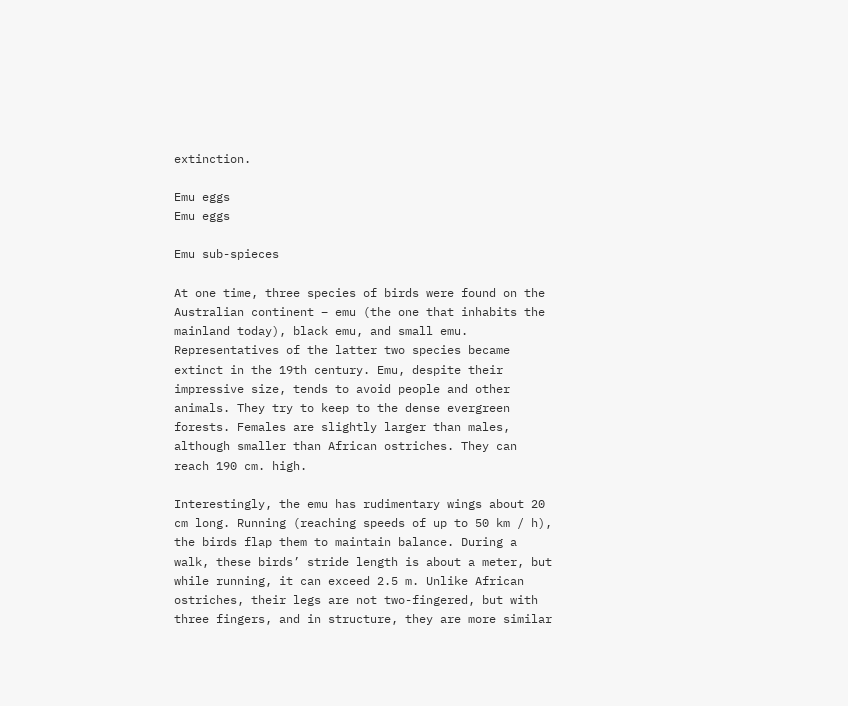extinction.

Emu eggs
Emu eggs

Emu sub-spieces

At one time, three species of birds were found on the Australian continent – emu (the one that inhabits the mainland today), black emu, and small emu. Representatives of the latter two species became extinct in the 19th century. Emu, despite their impressive size, tends to avoid people and other animals. They try to keep to the dense evergreen forests. Females are slightly larger than males, although smaller than African ostriches. They can reach 190 cm. high.

Interestingly, the emu has rudimentary wings about 20 cm long. Running (reaching speeds of up to 50 km / h), the birds flap them to maintain balance. During a walk, these birds’ stride length is about a meter, but while running, it can exceed 2.5 m. Unlike African ostriches, their legs are not two-fingered, but with three fingers, and in structure, they are more similar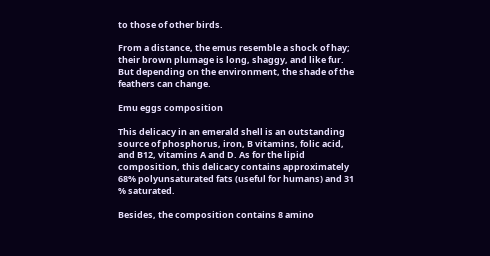to those of other birds.

From a distance, the emus resemble a shock of hay; their brown plumage is long, shaggy, and like fur. But depending on the environment, the shade of the feathers can change.

Emu eggs composition

This delicacy in an emerald shell is an outstanding source of phosphorus, iron, B vitamins, folic acid, and B12, vitamins A and D. As for the lipid composition, this delicacy contains approximately 68% polyunsaturated fats (useful for humans) and 31 % saturated.

Besides, the composition contains 8 amino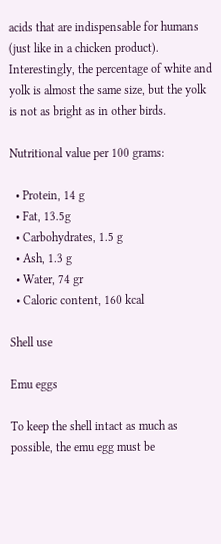acids that are indispensable for humans (just like in a chicken product). Interestingly, the percentage of white and yolk is almost the same size, but the yolk is not as bright as in other birds.

Nutritional value per 100 grams:

  • Protein, 14 g
  • Fat, 13.5g
  • Carbohydrates, 1.5 g
  • Ash, 1.3 g
  • Water, 74 gr
  • Caloric content, 160 kcal

Shell use

Emu eggs

To keep the shell intact as much as possible, the emu egg must be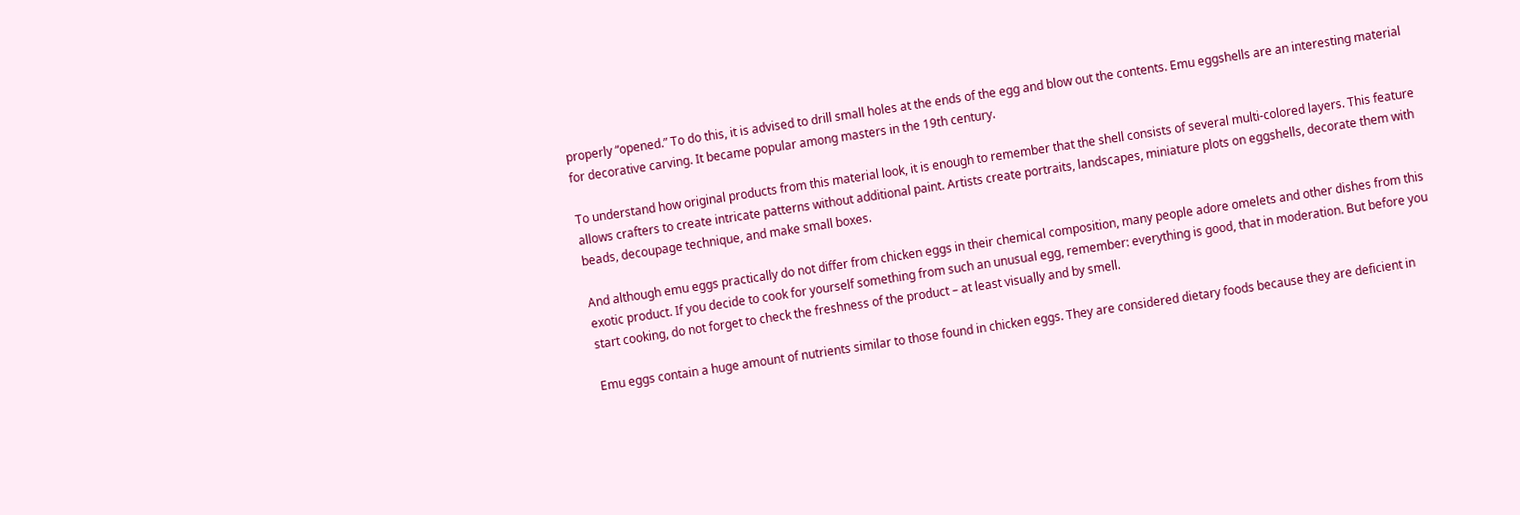properly “opened.” To do this, it is advised to drill small holes at the ends of the egg and blow out the contents. Emu eggshells are an interesting material for decorative carving. It became popular among masters in the 19th century.

To understand how original products from this material look, it is enough to remember that the shell consists of several multi-colored layers. This feature allows crafters to create intricate patterns without additional paint. Artists create portraits, landscapes, miniature plots on eggshells, decorate them with beads, decoupage technique, and make small boxes.

And although emu eggs practically do not differ from chicken eggs in their chemical composition, many people adore omelets and other dishes from this exotic product. If you decide to cook for yourself something from such an unusual egg, remember: everything is good, that in moderation. But before you start cooking, do not forget to check the freshness of the product – at least visually and by smell.

Emu eggs contain a huge amount of nutrients similar to those found in chicken eggs. They are considered dietary foods because they are deficient in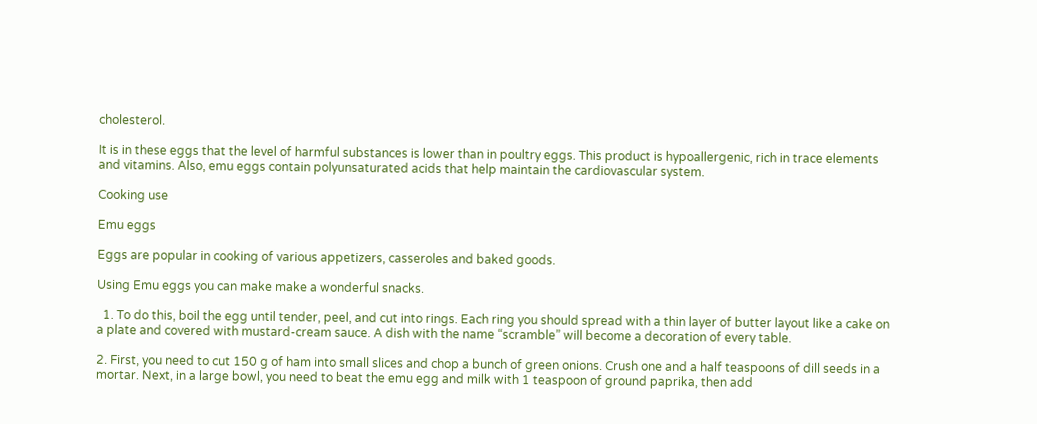cholesterol.

It is in these eggs that the level of harmful substances is lower than in poultry eggs. This product is hypoallergenic, rich in trace elements and vitamins. Also, emu eggs contain polyunsaturated acids that help maintain the cardiovascular system.

Cooking use

Emu eggs

Eggs are popular in cooking of various appetizers, casseroles and baked goods.

Using Emu eggs you can make make a wonderful snacks.

  1. To do this, boil the egg until tender, peel, and cut into rings. Each ring you should spread with a thin layer of butter layout like a cake on a plate and covered with mustard-cream sauce. A dish with the name “scramble” will become a decoration of every table.

2. First, you need to cut 150 g of ham into small slices and chop a bunch of green onions. Crush one and a half teaspoons of dill seeds in a mortar. Next, in a large bowl, you need to beat the emu egg and milk with 1 teaspoon of ground paprika, then add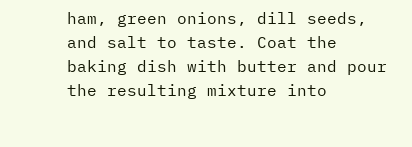ham, green onions, dill seeds, and salt to taste. Coat the baking dish with butter and pour the resulting mixture into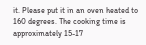it. Please put it in an oven heated to 160 degrees. The cooking time is approximately 15-17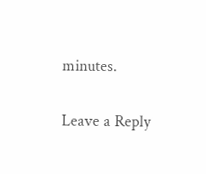minutes.

Leave a Reply